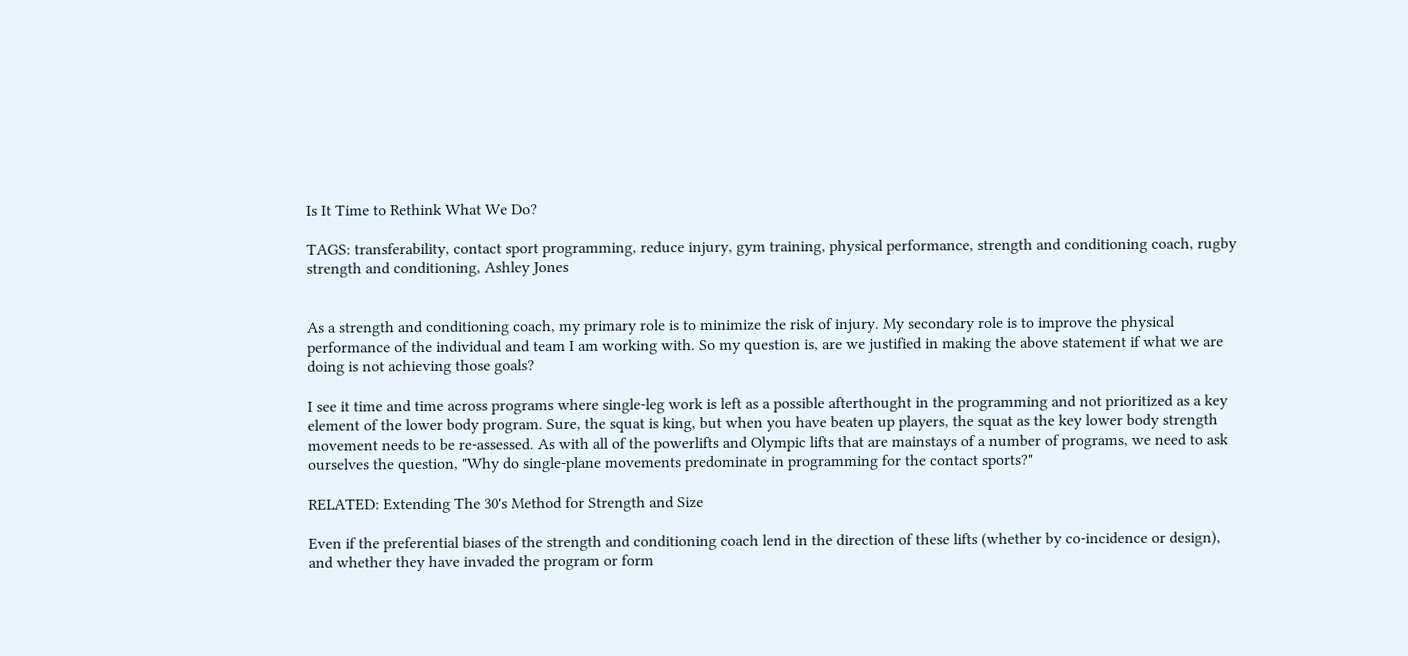Is It Time to Rethink What We Do?

TAGS: transferability, contact sport programming, reduce injury, gym training, physical performance, strength and conditioning coach, rugby strength and conditioning, Ashley Jones


As a strength and conditioning coach, my primary role is to minimize the risk of injury. My secondary role is to improve the physical performance of the individual and team I am working with. So my question is, are we justified in making the above statement if what we are doing is not achieving those goals?

I see it time and time across programs where single-leg work is left as a possible afterthought in the programming and not prioritized as a key element of the lower body program. Sure, the squat is king, but when you have beaten up players, the squat as the key lower body strength movement needs to be re-assessed. As with all of the powerlifts and Olympic lifts that are mainstays of a number of programs, we need to ask ourselves the question, "Why do single-plane movements predominate in programming for the contact sports?"

RELATED: Extending The 30's Method for Strength and Size

Even if the preferential biases of the strength and conditioning coach lend in the direction of these lifts (whether by co-incidence or design), and whether they have invaded the program or form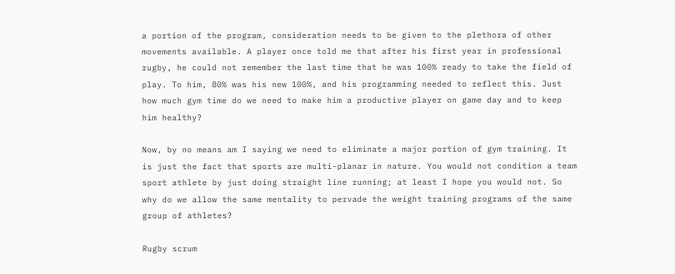a portion of the program, consideration needs to be given to the plethora of other movements available. A player once told me that after his first year in professional rugby, he could not remember the last time that he was 100% ready to take the field of play. To him, 80% was his new 100%, and his programming needed to reflect this. Just how much gym time do we need to make him a productive player on game day and to keep him healthy?

Now, by no means am I saying we need to eliminate a major portion of gym training. It is just the fact that sports are multi-planar in nature. You would not condition a team sport athlete by just doing straight line running; at least I hope you would not. So why do we allow the same mentality to pervade the weight training programs of the same group of athletes?

Rugby scrum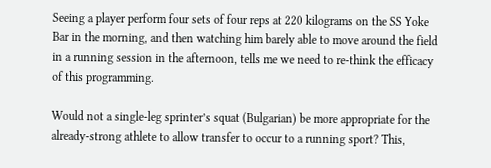Seeing a player perform four sets of four reps at 220 kilograms on the SS Yoke Bar in the morning, and then watching him barely able to move around the field in a running session in the afternoon, tells me we need to re-think the efficacy of this programming.

Would not a single-leg sprinter’s squat (Bulgarian) be more appropriate for the already-strong athlete to allow transfer to occur to a running sport? This,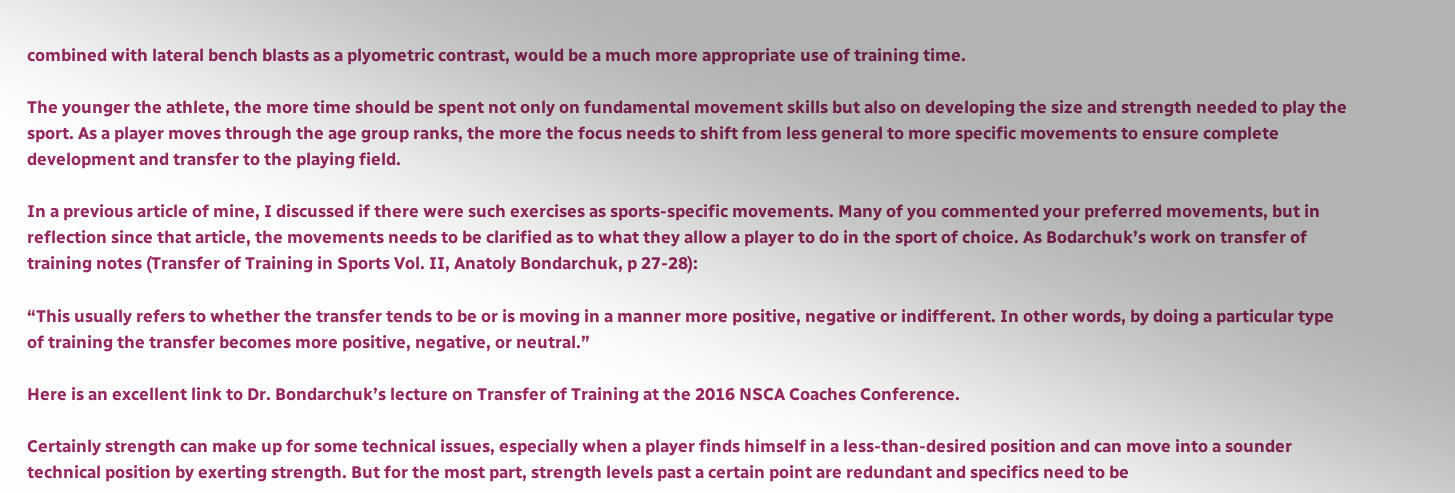combined with lateral bench blasts as a plyometric contrast, would be a much more appropriate use of training time.

The younger the athlete, the more time should be spent not only on fundamental movement skills but also on developing the size and strength needed to play the sport. As a player moves through the age group ranks, the more the focus needs to shift from less general to more specific movements to ensure complete development and transfer to the playing field.

In a previous article of mine, I discussed if there were such exercises as sports-specific movements. Many of you commented your preferred movements, but in reflection since that article, the movements needs to be clarified as to what they allow a player to do in the sport of choice. As Bodarchuk’s work on transfer of training notes (Transfer of Training in Sports Vol. II, Anatoly Bondarchuk, p 27-28):

“This usually refers to whether the transfer tends to be or is moving in a manner more positive, negative or indifferent. In other words, by doing a particular type of training the transfer becomes more positive, negative, or neutral.”

Here is an excellent link to Dr. Bondarchuk’s lecture on Transfer of Training at the 2016 NSCA Coaches Conference.

Certainly strength can make up for some technical issues, especially when a player finds himself in a less-than-desired position and can move into a sounder technical position by exerting strength. But for the most part, strength levels past a certain point are redundant and specifics need to be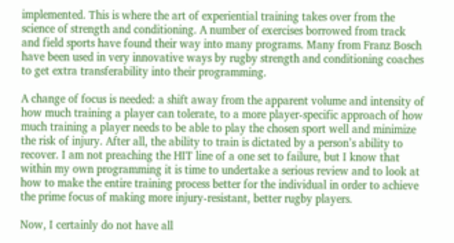implemented. This is where the art of experiential training takes over from the science of strength and conditioning. A number of exercises borrowed from track and field sports have found their way into many programs. Many from Franz Bosch have been used in very innovative ways by rugby strength and conditioning coaches to get extra transferability into their programming.

A change of focus is needed: a shift away from the apparent volume and intensity of how much training a player can tolerate, to a more player-specific approach of how much training a player needs to be able to play the chosen sport well and minimize the risk of injury. After all, the ability to train is dictated by a person’s ability to recover. I am not preaching the HIT line of a one set to failure, but I know that within my own programming it is time to undertake a serious review and to look at how to make the entire training process better for the individual in order to achieve the prime focus of making more injury-resistant, better rugby players.

Now, I certainly do not have all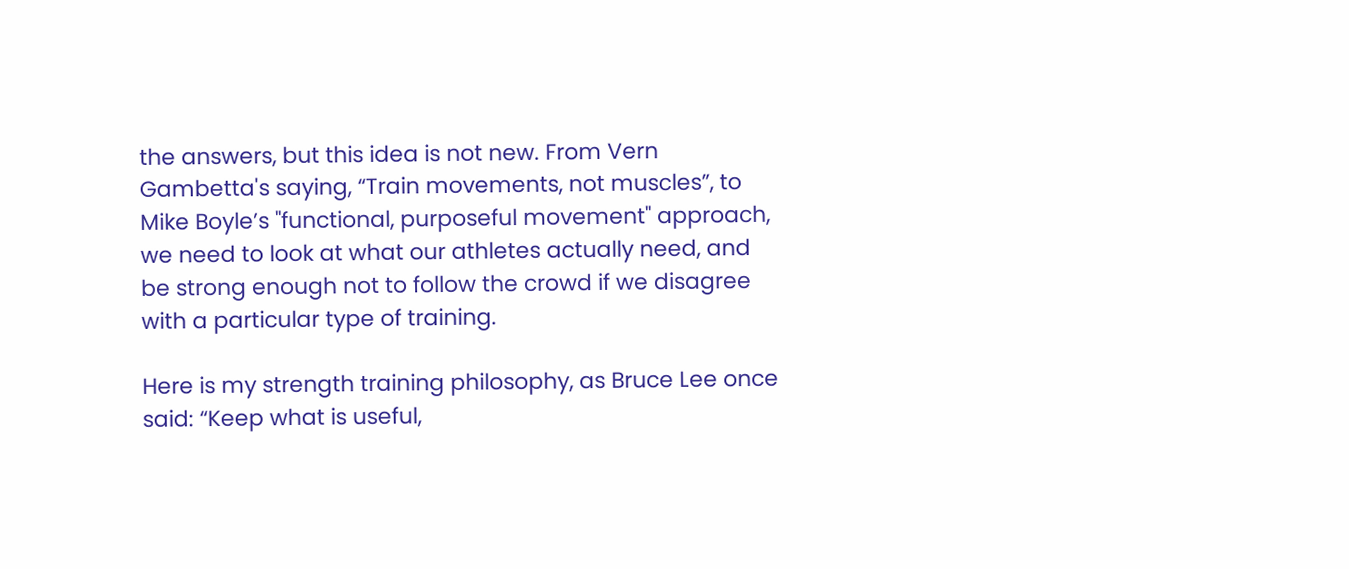the answers, but this idea is not new. From Vern Gambetta's saying, “Train movements, not muscles”, to Mike Boyle’s "functional, purposeful movement" approach, we need to look at what our athletes actually need, and be strong enough not to follow the crowd if we disagree with a particular type of training.

Here is my strength training philosophy, as Bruce Lee once said: “Keep what is useful,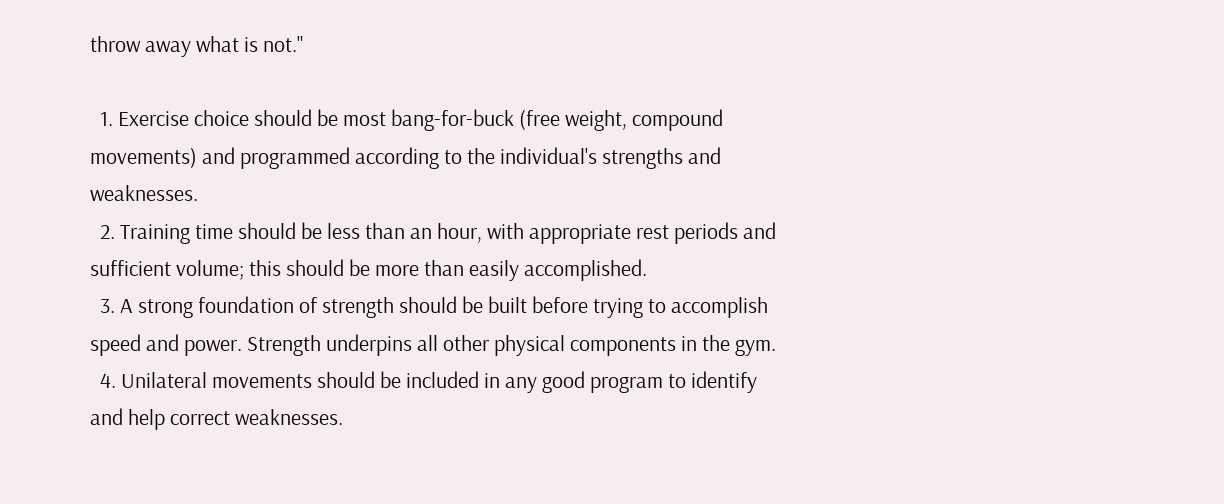throw away what is not."

  1. Exercise choice should be most bang-for-buck (free weight, compound movements) and programmed according to the individual's strengths and weaknesses.
  2. Training time should be less than an hour, with appropriate rest periods and sufficient volume; this should be more than easily accomplished.
  3. A strong foundation of strength should be built before trying to accomplish speed and power. Strength underpins all other physical components in the gym.
  4. Unilateral movements should be included in any good program to identify and help correct weaknesses.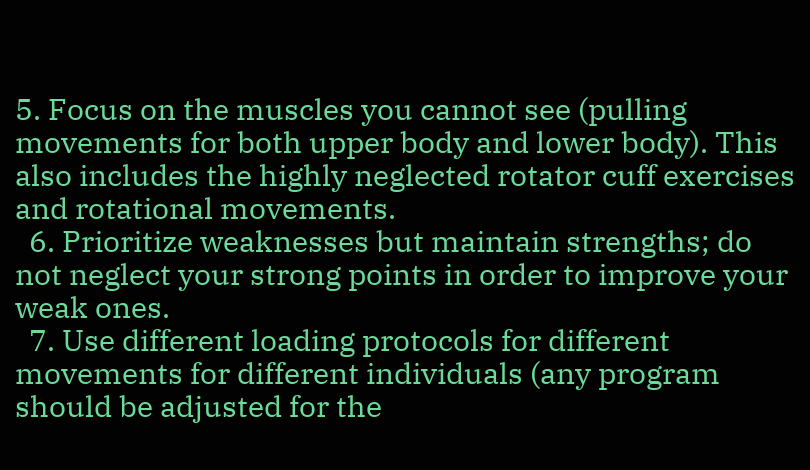5. Focus on the muscles you cannot see (pulling movements for both upper body and lower body). This also includes the highly neglected rotator cuff exercises and rotational movements.
  6. Prioritize weaknesses but maintain strengths; do not neglect your strong points in order to improve your weak ones.
  7. Use different loading protocols for different movements for different individuals (any program should be adjusted for the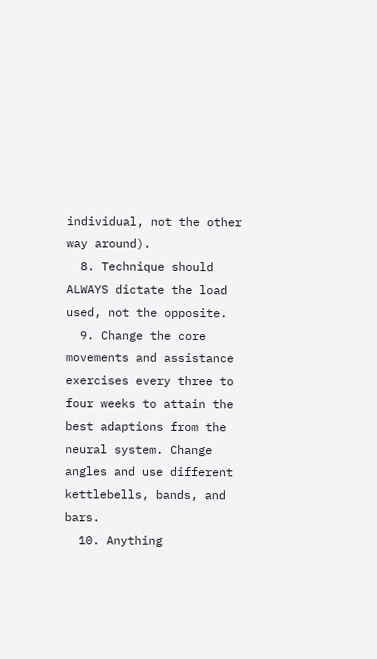individual, not the other way around).
  8. Technique should ALWAYS dictate the load used, not the opposite.
  9. Change the core movements and assistance exercises every three to four weeks to attain the best adaptions from the neural system. Change angles and use different kettlebells, bands, and bars.
  10. Anything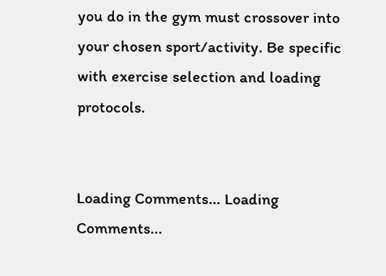you do in the gym must crossover into your chosen sport/activity. Be specific with exercise selection and loading protocols.


Loading Comments... Loading Comments...